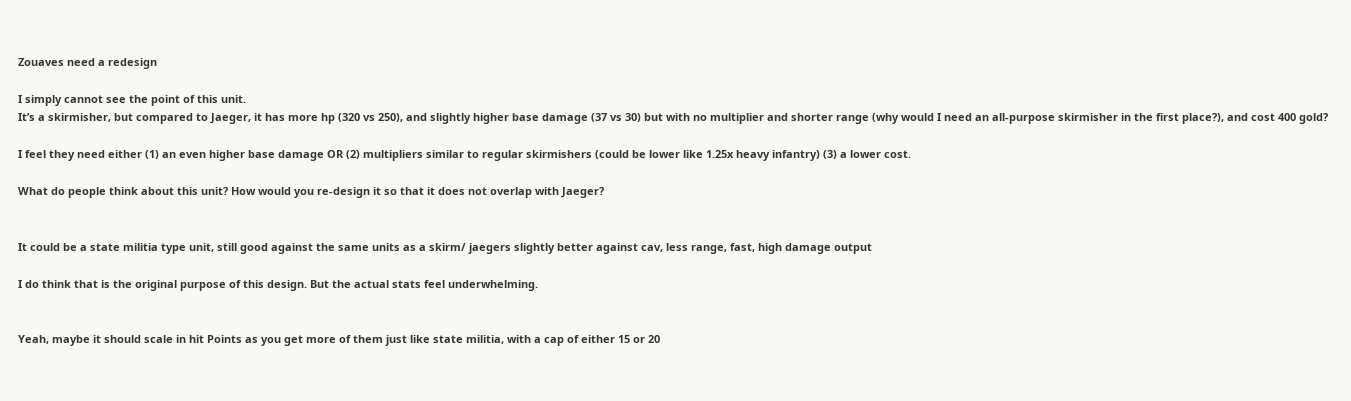Zouaves need a redesign

I simply cannot see the point of this unit.
It’s a skirmisher, but compared to Jaeger, it has more hp (320 vs 250), and slightly higher base damage (37 vs 30) but with no multiplier and shorter range (why would I need an all-purpose skirmisher in the first place?), and cost 400 gold?

I feel they need either (1) an even higher base damage OR (2) multipliers similar to regular skirmishers (could be lower like 1.25x heavy infantry) (3) a lower cost.

What do people think about this unit? How would you re-design it so that it does not overlap with Jaeger?


It could be a state militia type unit, still good against the same units as a skirm/ jaegers slightly better against cav, less range, fast, high damage output

I do think that is the original purpose of this design. But the actual stats feel underwhelming.


Yeah, maybe it should scale in hit Points as you get more of them just like state militia, with a cap of either 15 or 20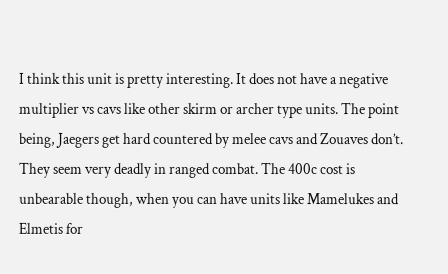I think this unit is pretty interesting. It does not have a negative multiplier vs cavs like other skirm or archer type units. The point being, Jaegers get hard countered by melee cavs and Zouaves don’t. They seem very deadly in ranged combat. The 400c cost is unbearable though, when you can have units like Mamelukes and Elmetis for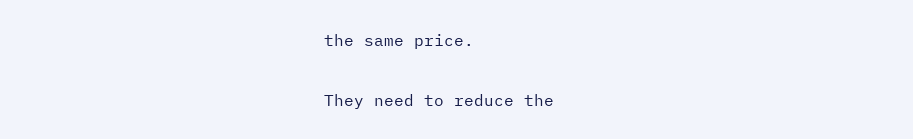the same price.

They need to reduce the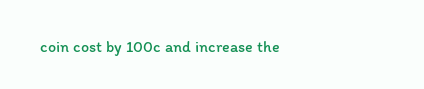coin cost by 100c and increase the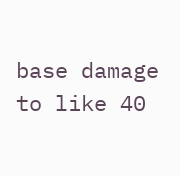base damage to like 40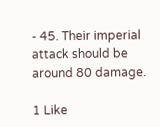- 45. Their imperial attack should be around 80 damage.

1 Like